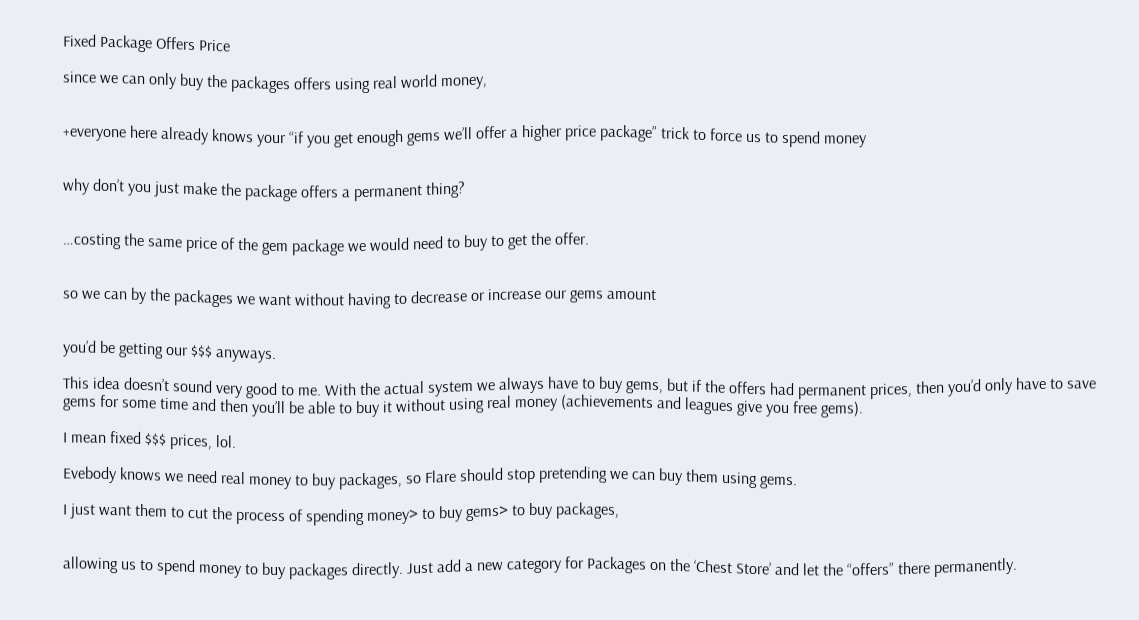Fixed Package Offers Price

since we can only buy the packages offers using real world money,


+everyone here already knows your “if you get enough gems we’ll offer a higher price package” trick to force us to spend money


why don’t you just make the package offers a permanent thing?


…costing the same price of the gem package we would need to buy to get the offer.


so we can by the packages we want without having to decrease or increase our gems amount


you’d be getting our $$$ anyways.

This idea doesn’t sound very good to me. With the actual system we always have to buy gems, but if the offers had permanent prices, then you’d only have to save gems for some time and then you’ll be able to buy it without using real money (achievements and leagues give you free gems).

I mean fixed $$$ prices, lol.

Evebody knows we need real money to buy packages, so Flare should stop pretending we can buy them using gems.

I just want them to cut the process of spending money> to buy gems> to buy packages,


allowing us to spend money to buy packages directly. Just add a new category for Packages on the ‘Chest Store’ and let the “offers” there permanently.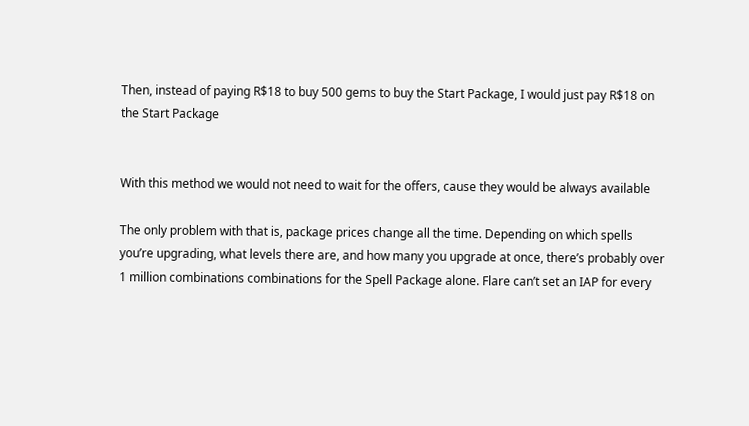Then, instead of paying R$18 to buy 500 gems to buy the Start Package, I would just pay R$18 on the Start Package


With this method we would not need to wait for the offers, cause they would be always available

The only problem with that is, package prices change all the time. Depending on which spells you’re upgrading, what levels there are, and how many you upgrade at once, there’s probably over 1 million combinations combinations for the Spell Package alone. Flare can’t set an IAP for every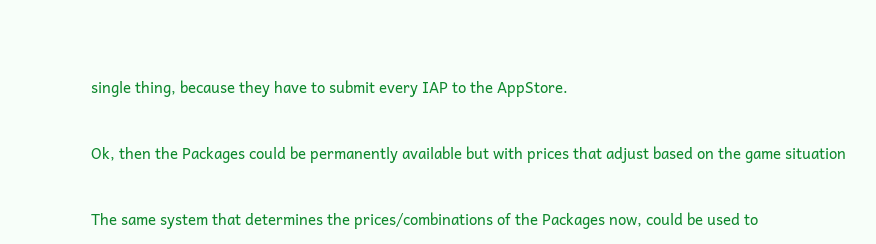single thing, because they have to submit every IAP to the AppStore.


Ok, then the Packages could be permanently available but with prices that adjust based on the game situation


The same system that determines the prices/combinations of the Packages now, could be used to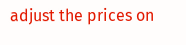adjust the prices on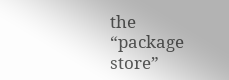the “package store”